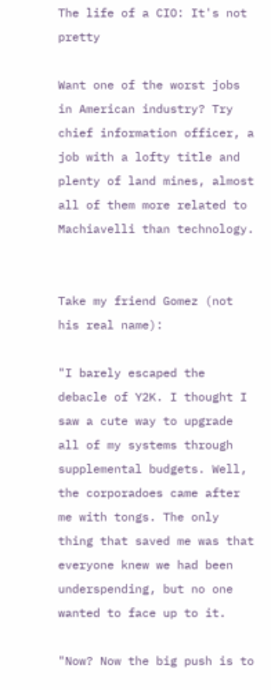The life of a CIO: It's not pretty

Want one of the worst jobs in American industry? Try chief information officer, a job with a lofty title and plenty of land mines, almost all of them more related to Machiavelli than technology.


Take my friend Gomez (not his real name):

"I barely escaped the debacle of Y2K. I thought I saw a cute way to upgrade all of my systems through supplemental budgets. Well, the corporadoes came after me with tongs. The only thing that saved me was that everyone knew we had been underspending, but no one wanted to face up to it.

"Now? Now the big push is to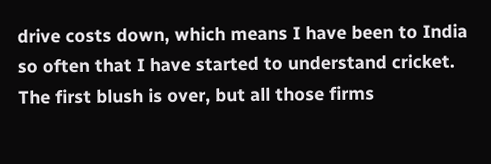drive costs down, which means I have been to India so often that I have started to understand cricket. The first blush is over, but all those firms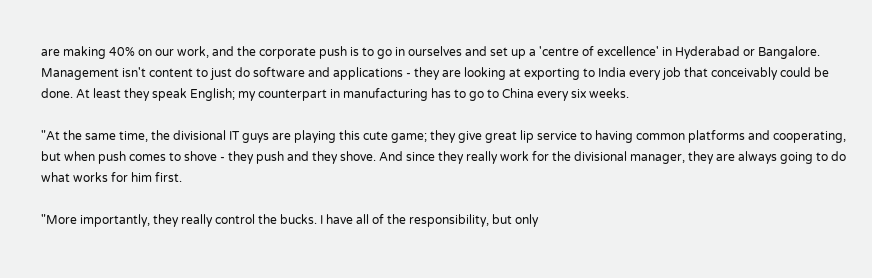are making 40% on our work, and the corporate push is to go in ourselves and set up a 'centre of excellence' in Hyderabad or Bangalore. Management isn't content to just do software and applications - they are looking at exporting to India every job that conceivably could be done. At least they speak English; my counterpart in manufacturing has to go to China every six weeks.

"At the same time, the divisional IT guys are playing this cute game; they give great lip service to having common platforms and cooperating, but when push comes to shove - they push and they shove. And since they really work for the divisional manager, they are always going to do what works for him first.

"More importantly, they really control the bucks. I have all of the responsibility, but only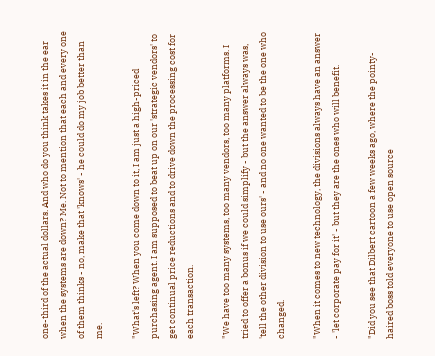one-third of the actual dollars. And who do you think takes it in the ear when the systems are down? Me. Not to mention that each and every one of them thinks - no, make that 'knows' - he could do my job better than me.

"What's left? When you come down to it, I am just a high-priced purchasing agent. I am supposed to beat up on our 'strategic vendors' to get continual price reductions and to drive down the processing cost for each transaction.

"We have too many systems, too many vendors, too many platforms. I tried to offer a bonus if we could simplify - but the answer always was, 'tell the other division to use ours' - and no one wanted to be the one who changed.

"When it comes to new technology, the divisions always have an answer - 'let corporate pay for it' - but they are the ones who will benefit.

"Did you see that Dilbert cartoon a few weeks ago, where the pointy-haired boss told everyone to use open source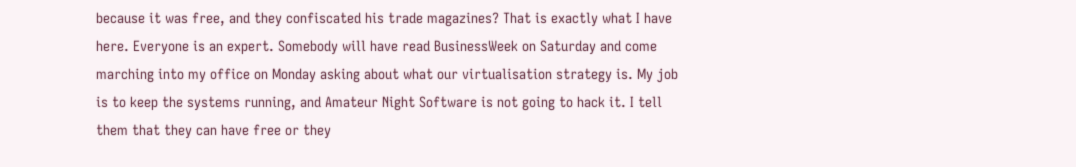because it was free, and they confiscated his trade magazines? That is exactly what I have here. Everyone is an expert. Somebody will have read BusinessWeek on Saturday and come marching into my office on Monday asking about what our virtualisation strategy is. My job is to keep the systems running, and Amateur Night Software is not going to hack it. I tell them that they can have free or they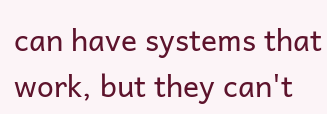can have systems that work, but they can't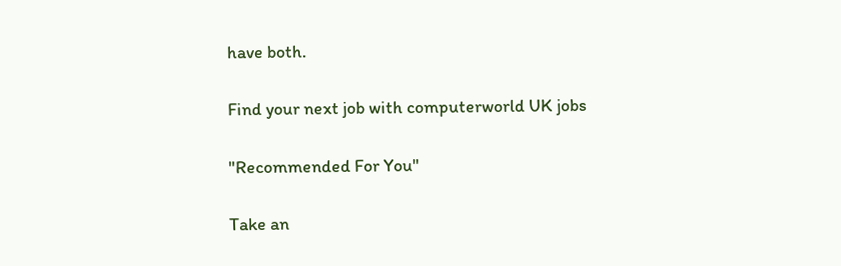have both.

Find your next job with computerworld UK jobs

"Recommended For You"

Take an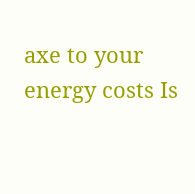axe to your energy costs Is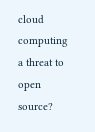cloud computing a threat to open source?